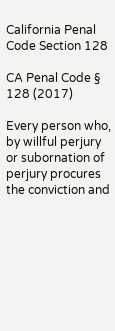California Penal Code Section 128

CA Penal Code § 128 (2017)

Every person who, by willful perjury or subornation of perjury procures the conviction and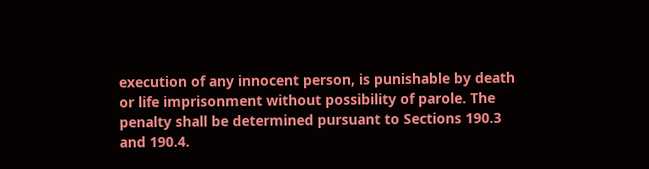execution of any innocent person, is punishable by death or life imprisonment without possibility of parole. The penalty shall be determined pursuant to Sections 190.3 and 190.4.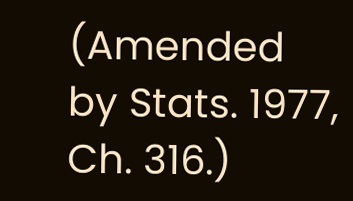(Amended by Stats. 1977, Ch. 316.)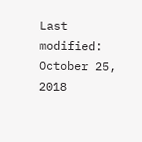Last modified: October 25, 2018